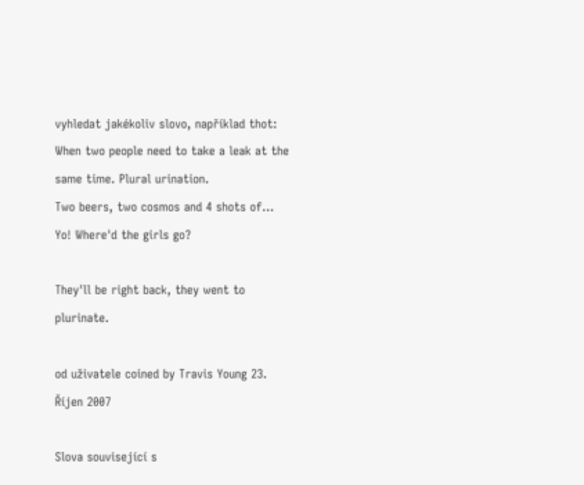vyhledat jakékoliv slovo, například thot:
When two people need to take a leak at the same time. Plural urination.
Two beers, two cosmos and 4 shots of... Yo! Where'd the girls go?

They'll be right back, they went to plurinate.

od uživatele coined by Travis Young 23. Říjen 2007

Slova související s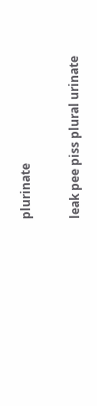plurinate

leak pee piss plural urinate